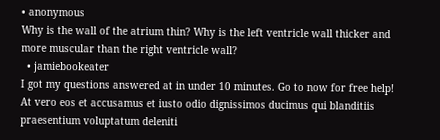• anonymous
Why is the wall of the atrium thin? Why is the left ventricle wall thicker and more muscular than the right ventricle wall?
  • jamiebookeater
I got my questions answered at in under 10 minutes. Go to now for free help!
At vero eos et accusamus et iusto odio dignissimos ducimus qui blanditiis praesentium voluptatum deleniti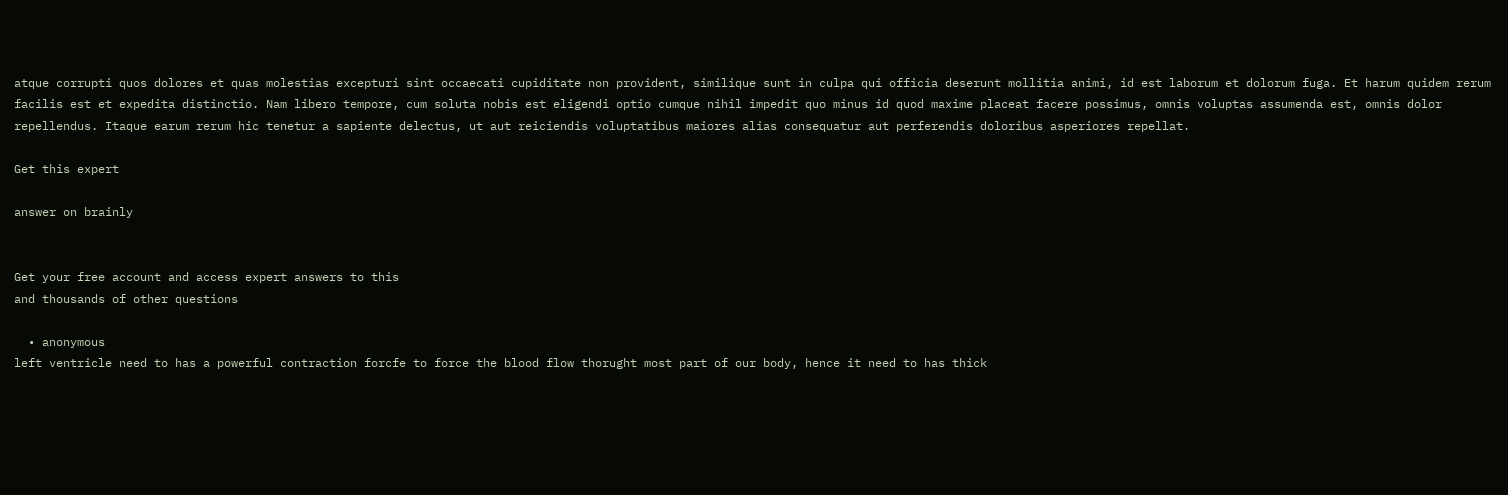atque corrupti quos dolores et quas molestias excepturi sint occaecati cupiditate non provident, similique sunt in culpa qui officia deserunt mollitia animi, id est laborum et dolorum fuga. Et harum quidem rerum facilis est et expedita distinctio. Nam libero tempore, cum soluta nobis est eligendi optio cumque nihil impedit quo minus id quod maxime placeat facere possimus, omnis voluptas assumenda est, omnis dolor repellendus. Itaque earum rerum hic tenetur a sapiente delectus, ut aut reiciendis voluptatibus maiores alias consequatur aut perferendis doloribus asperiores repellat.

Get this expert

answer on brainly


Get your free account and access expert answers to this
and thousands of other questions

  • anonymous
left ventricle need to has a powerful contraction forcfe to force the blood flow thorught most part of our body, hence it need to has thick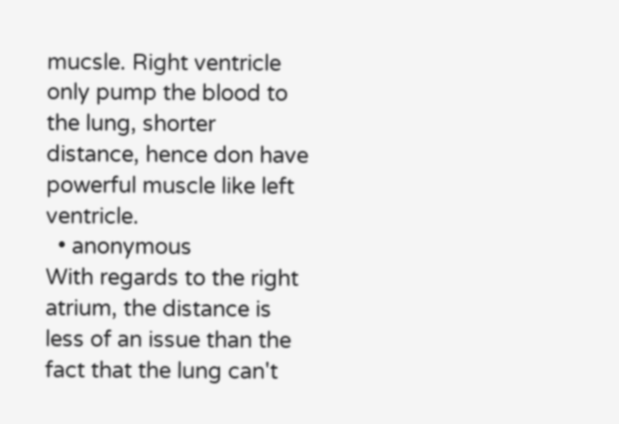mucsle. Right ventricle only pump the blood to the lung, shorter distance, hence don have powerful muscle like left ventricle.
  • anonymous
With regards to the right atrium, the distance is less of an issue than the fact that the lung can't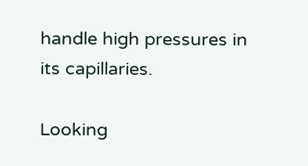handle high pressures in its capillaries.

Looking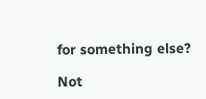for something else?

Not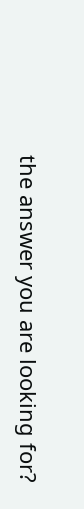the answer you are looking for?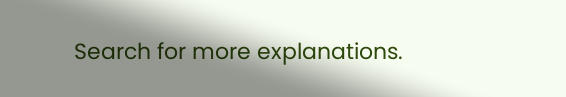Search for more explanations.